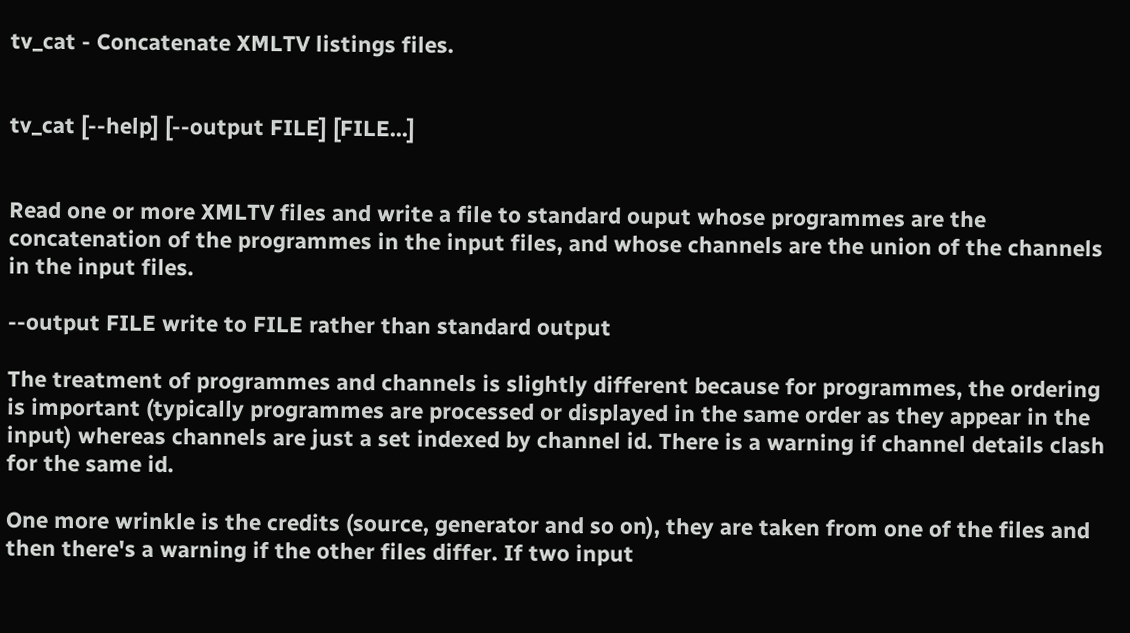tv_cat - Concatenate XMLTV listings files.


tv_cat [--help] [--output FILE] [FILE...]


Read one or more XMLTV files and write a file to standard ouput whose programmes are the concatenation of the programmes in the input files, and whose channels are the union of the channels in the input files.

--output FILE write to FILE rather than standard output

The treatment of programmes and channels is slightly different because for programmes, the ordering is important (typically programmes are processed or displayed in the same order as they appear in the input) whereas channels are just a set indexed by channel id. There is a warning if channel details clash for the same id.

One more wrinkle is the credits (source, generator and so on), they are taken from one of the files and then there's a warning if the other files differ. If two input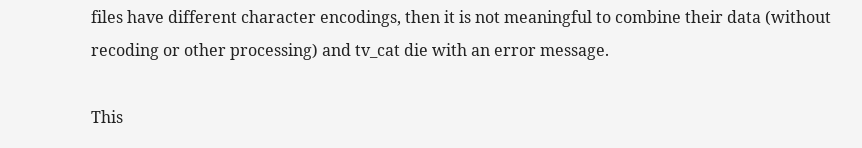files have different character encodings, then it is not meaningful to combine their data (without recoding or other processing) and tv_cat die with an error message.

This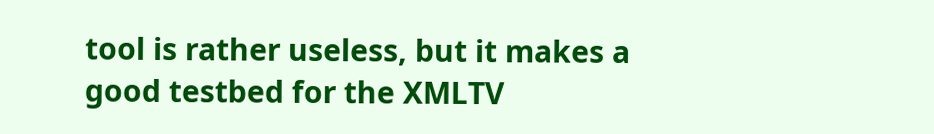tool is rather useless, but it makes a good testbed for the XMLTV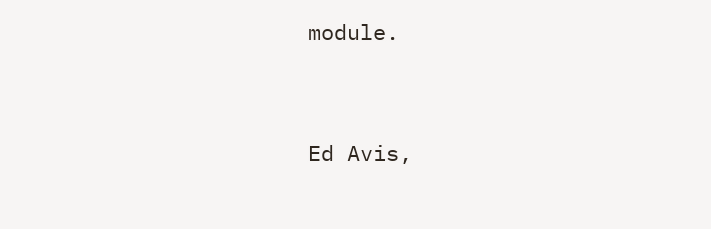module.




Ed Avis,